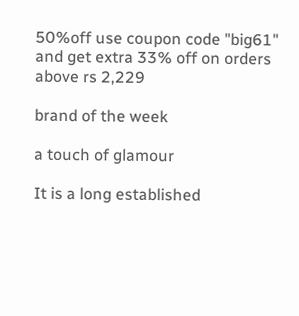50%off use coupon code "big61" and get extra 33% off on orders above rs 2,229

brand of the week

a touch of glamour

It is a long established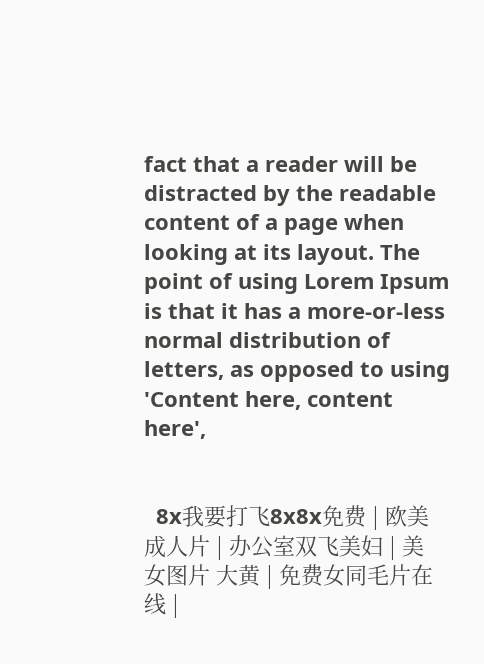fact that a reader will be distracted by the readable content of a page when looking at its layout. The point of using Lorem Ipsum is that it has a more-or-less normal distribution of letters, as opposed to using 'Content here, content here',


  8x我要打飞8x8x免费 | 欧美成人片 | 办公室双飞美妇 | 美女图片 大黄 | 免费女同毛片在线 |